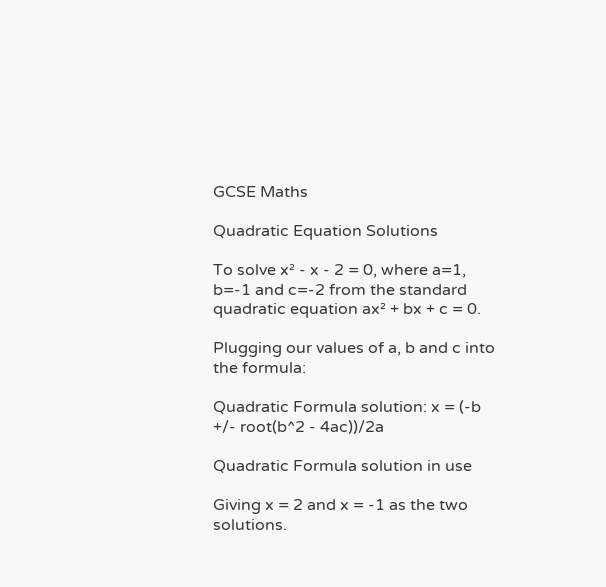GCSE Maths

Quadratic Equation Solutions

To solve x² - x - 2 = 0, where a=1, b=-1 and c=-2 from the standard quadratic equation ax² + bx + c = 0.

Plugging our values of a, b and c into the formula:

Quadratic Formula solution: x = (-b +/- root(b^2 - 4ac))/2a

Quadratic Formula solution in use

Giving x = 2 and x = -1 as the two solutions.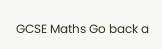GCSE Maths Go back a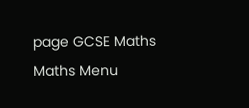page GCSE Maths Maths Menu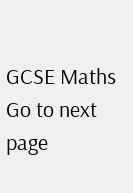GCSE Maths Go to next page